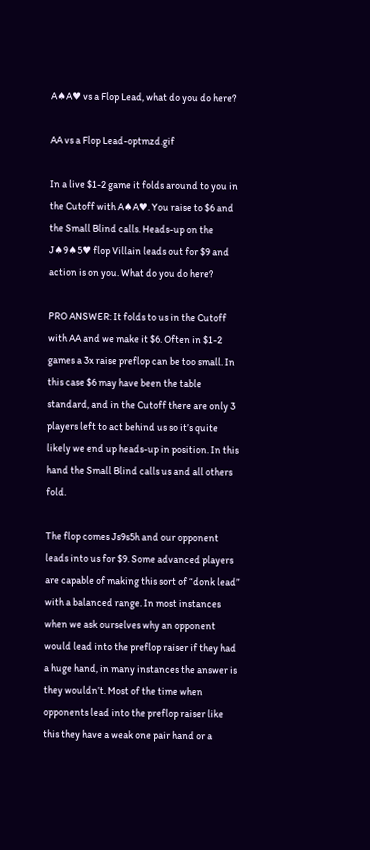A♠A♥ vs a Flop Lead, what do you do here?

AA vs a Flop Lead-optmzd.gif

In a live $1-2 game it folds around to you in the Cutoff with A♠A♥. You raise to $6 and the Small Blind calls. Heads-up on the J♠9♠5♥ flop Villain leads out for $9 and action is on you. What do you do here?

PRO ANSWER: It folds to us in the Cutoff with AA and we make it $6. Often in $1-2 games a 3x raise preflop can be too small. In this case $6 may have been the table standard, and in the Cutoff there are only 3 players left to act behind us so it’s quite likely we end up heads-up in position. In this hand the Small Blind calls us and all others fold.

The flop comes Js9s5h and our opponent leads into us for $9. Some advanced players are capable of making this sort of “donk lead” with a balanced range. In most instances when we ask ourselves why an opponent would lead into the preflop raiser if they had a huge hand, in many instances the answer is they wouldn’t. Most of the time when opponents lead into the preflop raiser like this they have a weak one pair hand or a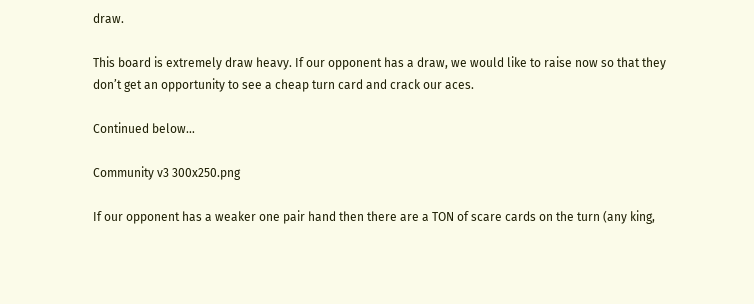draw.

This board is extremely draw heavy. If our opponent has a draw, we would like to raise now so that they don’t get an opportunity to see a cheap turn card and crack our aces.

Continued below…

Community v3 300x250.png

If our opponent has a weaker one pair hand then there are a TON of scare cards on the turn (any king,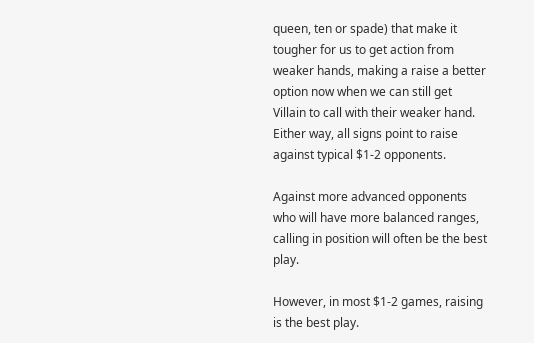queen, ten or spade) that make it tougher for us to get action from weaker hands, making a raise a better option now when we can still get Villain to call with their weaker hand. Either way, all signs point to raise against typical $1-2 opponents.

Against more advanced opponents who will have more balanced ranges, calling in position will often be the best play.

However, in most $1-2 games, raising is the best play.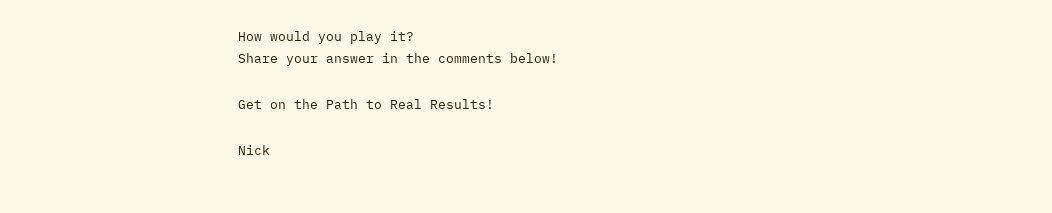How would you play it?
Share your answer in the comments below!

Get on the Path to Real Results!

Nick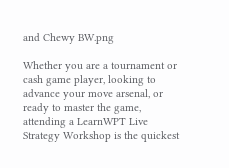and Chewy BW.png

Whether you are a tournament or cash game player, looking to advance your move arsenal, or ready to master the game, attending a LearnWPT Live Strategy Workshop is the quickest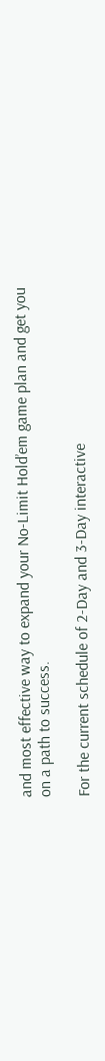and most effective way to expand your No-Limit Hold’em game plan and get you on a path to success.

For the current schedule of 2-Day and 3-Day interactive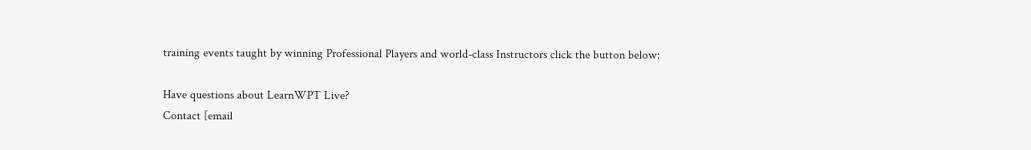training events taught by winning Professional Players and world-class Instructors click the button below:

Have questions about LearnWPT Live?
Contact [email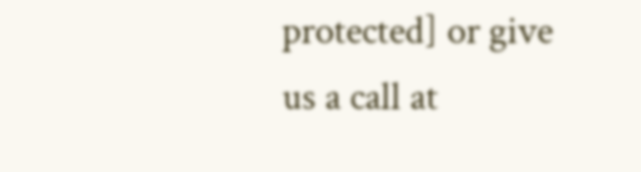protected] or give us a call at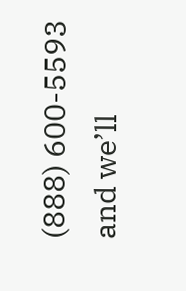(888) 600-5593 and we’ll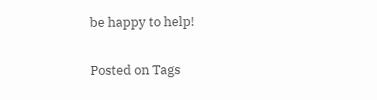be happy to help!

Posted on Tags